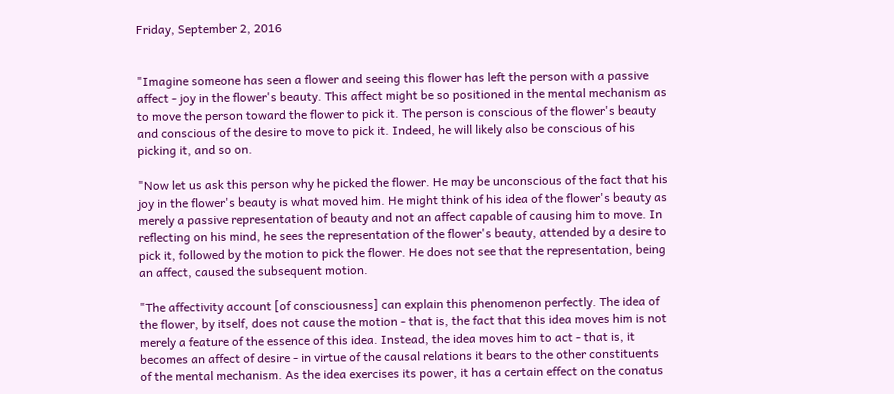Friday, September 2, 2016


"Imagine someone has seen a flower and seeing this flower has left the person with a passive affect - joy in the flower's beauty. This affect might be so positioned in the mental mechanism as to move the person toward the flower to pick it. The person is conscious of the flower's beauty and conscious of the desire to move to pick it. Indeed, he will likely also be conscious of his picking it, and so on.

"Now let us ask this person why he picked the flower. He may be unconscious of the fact that his joy in the flower's beauty is what moved him. He might think of his idea of the flower's beauty as merely a passive representation of beauty and not an affect capable of causing him to move. In reflecting on his mind, he sees the representation of the flower's beauty, attended by a desire to pick it, followed by the motion to pick the flower. He does not see that the representation, being an affect, caused the subsequent motion.

"The affectivity account [of consciousness] can explain this phenomenon perfectly. The idea of the flower, by itself, does not cause the motion - that is, the fact that this idea moves him is not merely a feature of the essence of this idea. Instead, the idea moves him to act - that is, it becomes an affect of desire - in virtue of the causal relations it bears to the other constituents of the mental mechanism. As the idea exercises its power, it has a certain effect on the conatus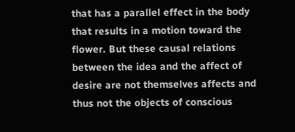that has a parallel effect in the body that results in a motion toward the flower. But these causal relations between the idea and the affect of desire are not themselves affects and thus not the objects of conscious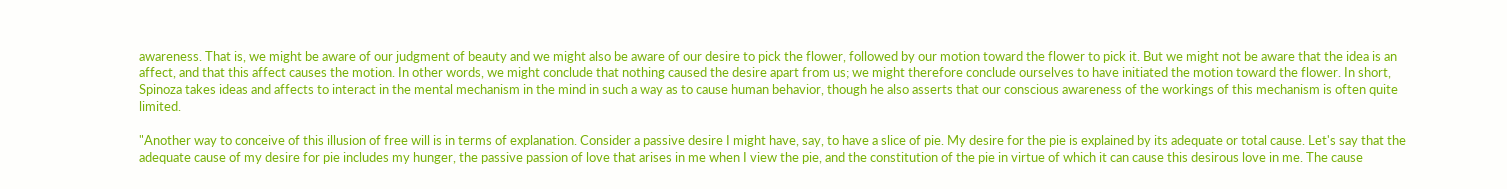awareness. That is, we might be aware of our judgment of beauty and we might also be aware of our desire to pick the flower, followed by our motion toward the flower to pick it. But we might not be aware that the idea is an affect, and that this affect causes the motion. In other words, we might conclude that nothing caused the desire apart from us; we might therefore conclude ourselves to have initiated the motion toward the flower. In short, Spinoza takes ideas and affects to interact in the mental mechanism in the mind in such a way as to cause human behavior, though he also asserts that our conscious awareness of the workings of this mechanism is often quite limited.

"Another way to conceive of this illusion of free will is in terms of explanation. Consider a passive desire I might have, say, to have a slice of pie. My desire for the pie is explained by its adequate or total cause. Let's say that the adequate cause of my desire for pie includes my hunger, the passive passion of love that arises in me when I view the pie, and the constitution of the pie in virtue of which it can cause this desirous love in me. The cause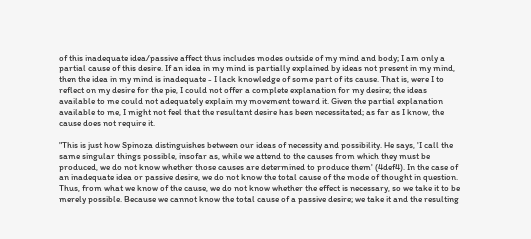of this inadequate idea/passive affect thus includes modes outside of my mind and body; I am only a partial cause of this desire. If an idea in my mind is partially explained by ideas not present in my mind, then the idea in my mind is inadequate - I lack knowledge of some part of its cause. That is, were I to reflect on my desire for the pie, I could not offer a complete explanation for my desire; the ideas available to me could not adequately explain my movement toward it. Given the partial explanation available to me, I might not feel that the resultant desire has been necessitated; as far as I know, the cause does not require it.

"This is just how Spinoza distinguishes between our ideas of necessity and possibility. He says, 'I call the same singular things possible, insofar as, while we attend to the causes from which they must be produced, we do not know whether those causes are determined to produce them' (4def4). In the case of an inadequate idea or passive desire, we do not know the total cause of the mode of thought in question. Thus, from what we know of the cause, we do not know whether the effect is necessary, so we take it to be merely possible. Because we cannot know the total cause of a passive desire; we take it and the resulting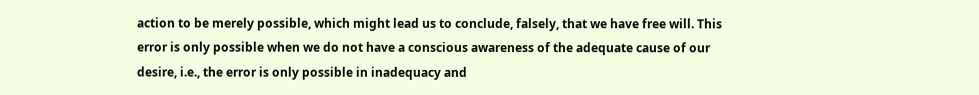action to be merely possible, which might lead us to conclude, falsely, that we have free will. This error is only possible when we do not have a conscious awareness of the adequate cause of our desire, i.e., the error is only possible in inadequacy and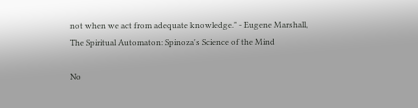not when we act from adequate knowledge." - Eugene Marshall, The Spiritual Automaton: Spinoza's Science of the Mind

No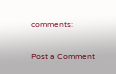comments:

Post a Comment